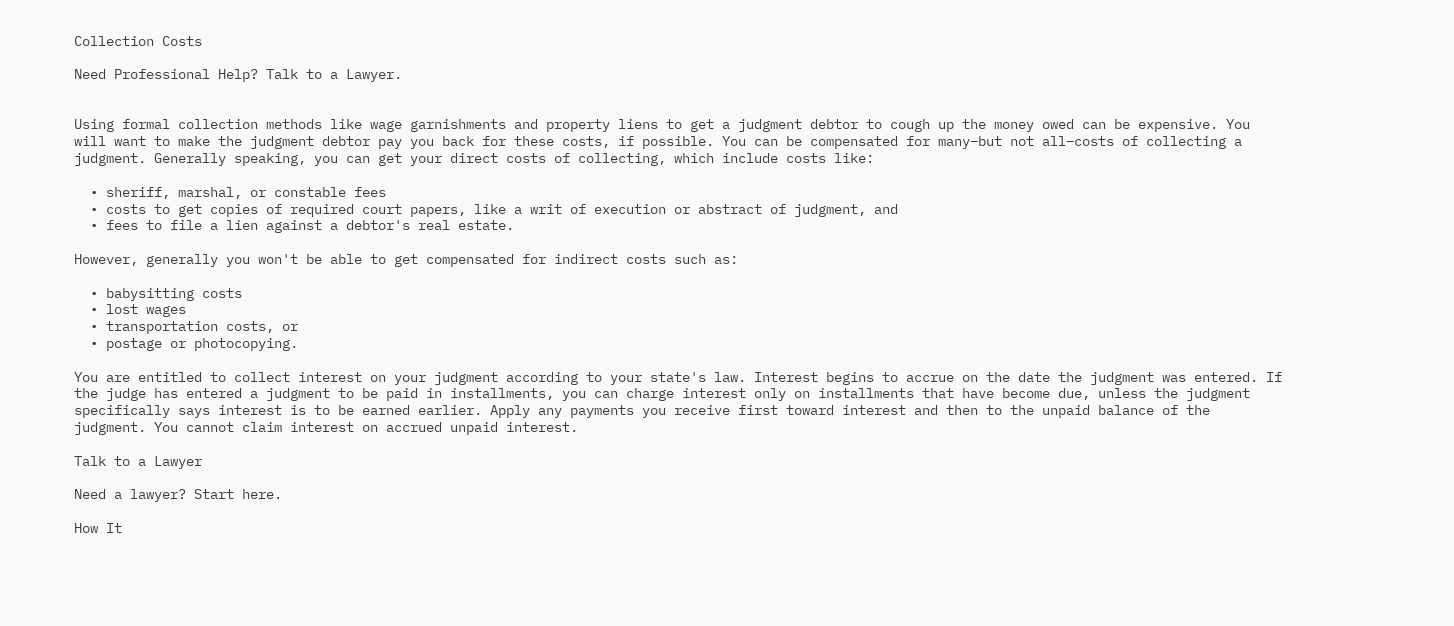Collection Costs

Need Professional Help? Talk to a Lawyer.


Using formal collection methods like wage garnishments and property liens to get a judgment debtor to cough up the money owed can be expensive. You will want to make the judgment debtor pay you back for these costs, if possible. You can be compensated for many–but not all–costs of collecting a judgment. Generally speaking, you can get your direct costs of collecting, which include costs like:

  • sheriff, marshal, or constable fees
  • costs to get copies of required court papers, like a writ of execution or abstract of judgment, and
  • fees to file a lien against a debtor's real estate.

However, generally you won't be able to get compensated for indirect costs such as:

  • babysitting costs
  • lost wages
  • transportation costs, or
  • postage or photocopying.

You are entitled to collect interest on your judgment according to your state's law. Interest begins to accrue on the date the judgment was entered. If the judge has entered a judgment to be paid in installments, you can charge interest only on installments that have become due, unless the judgment specifically says interest is to be earned earlier. Apply any payments you receive first toward interest and then to the unpaid balance of the judgment. You cannot claim interest on accrued unpaid interest.

Talk to a Lawyer

Need a lawyer? Start here.

How It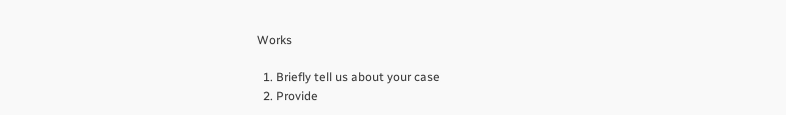Works

  1. Briefly tell us about your case
  2. Provide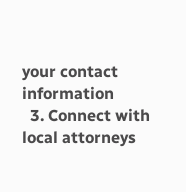your contact information
  3. Connect with local attorneys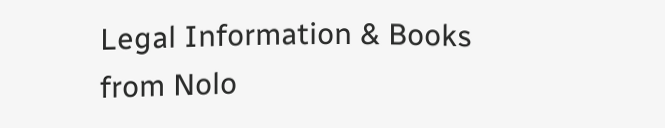Legal Information & Books from Nolo